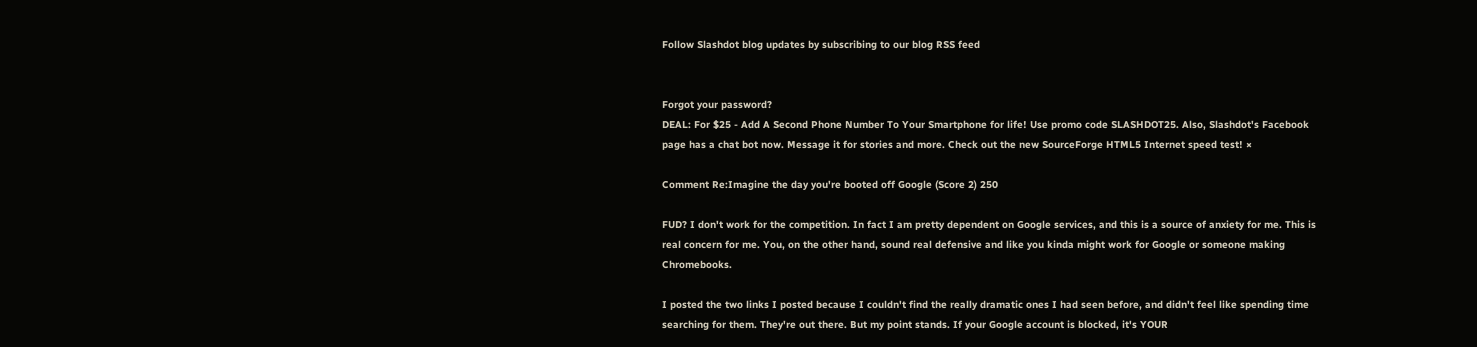Follow Slashdot blog updates by subscribing to our blog RSS feed


Forgot your password?
DEAL: For $25 - Add A Second Phone Number To Your Smartphone for life! Use promo code SLASHDOT25. Also, Slashdot's Facebook page has a chat bot now. Message it for stories and more. Check out the new SourceForge HTML5 Internet speed test! ×

Comment Re:Imagine the day you're booted off Google (Score 2) 250

FUD? I don't work for the competition. In fact I am pretty dependent on Google services, and this is a source of anxiety for me. This is real concern for me. You, on the other hand, sound real defensive and like you kinda might work for Google or someone making Chromebooks.

I posted the two links I posted because I couldn't find the really dramatic ones I had seen before, and didn't feel like spending time searching for them. They're out there. But my point stands. If your Google account is blocked, it's YOUR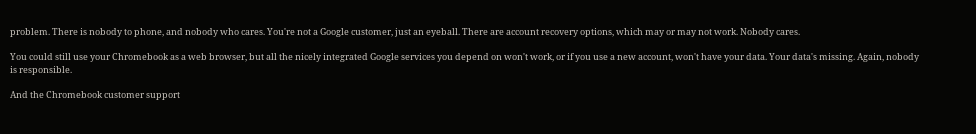problem. There is nobody to phone, and nobody who cares. You're not a Google customer, just an eyeball. There are account recovery options, which may or may not work. Nobody cares.

You could still use your Chromebook as a web browser, but all the nicely integrated Google services you depend on won't work, or if you use a new account, won't have your data. Your data's missing. Again, nobody is responsible.

And the Chromebook customer support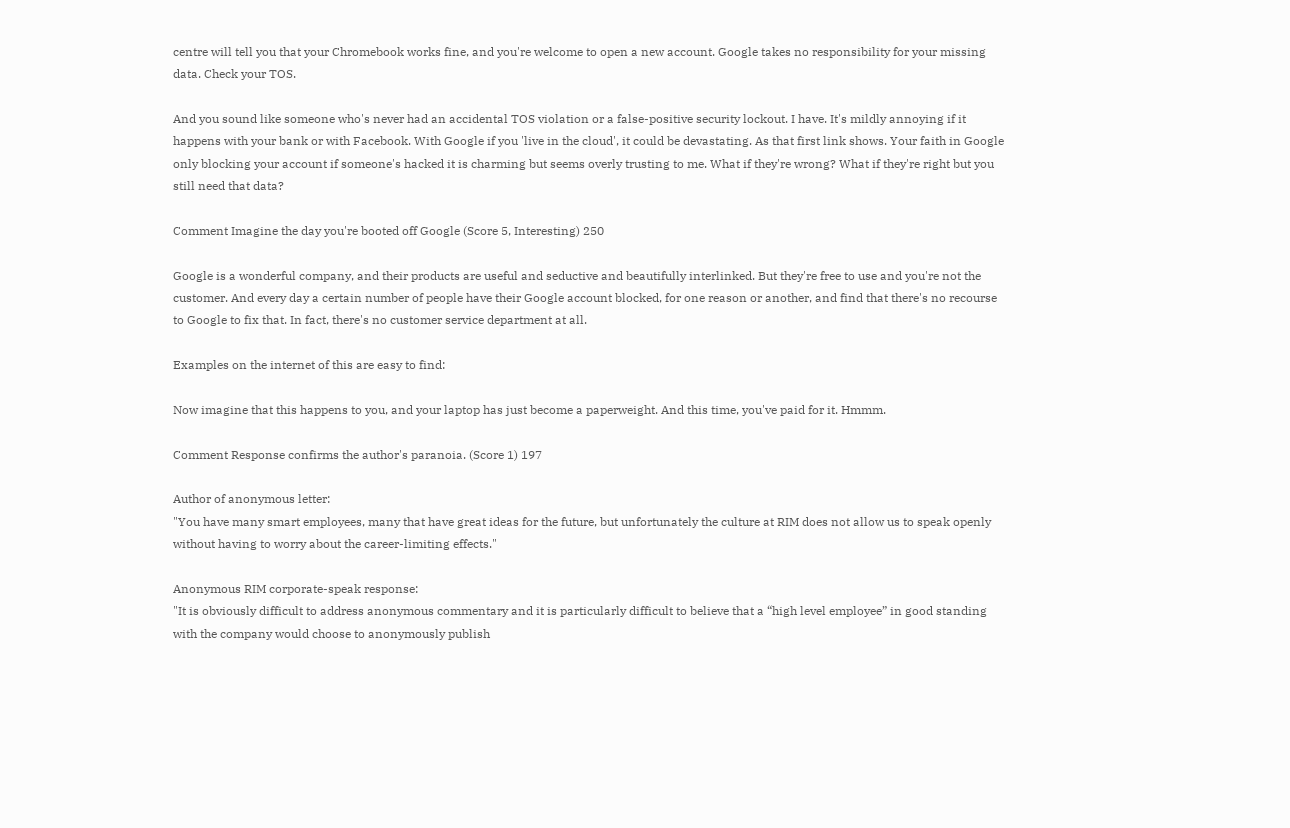centre will tell you that your Chromebook works fine, and you're welcome to open a new account. Google takes no responsibility for your missing data. Check your TOS.

And you sound like someone who's never had an accidental TOS violation or a false-positive security lockout. I have. It's mildly annoying if it happens with your bank or with Facebook. With Google if you 'live in the cloud', it could be devastating. As that first link shows. Your faith in Google only blocking your account if someone's hacked it is charming but seems overly trusting to me. What if they're wrong? What if they're right but you still need that data?

Comment Imagine the day you're booted off Google (Score 5, Interesting) 250

Google is a wonderful company, and their products are useful and seductive and beautifully interlinked. But they're free to use and you're not the customer. And every day a certain number of people have their Google account blocked, for one reason or another, and find that there's no recourse to Google to fix that. In fact, there's no customer service department at all.

Examples on the internet of this are easy to find:

Now imagine that this happens to you, and your laptop has just become a paperweight. And this time, you've paid for it. Hmmm.

Comment Response confirms the author's paranoia. (Score 1) 197

Author of anonymous letter:
"You have many smart employees, many that have great ideas for the future, but unfortunately the culture at RIM does not allow us to speak openly without having to worry about the career-limiting effects."

Anonymous RIM corporate-speak response:
"It is obviously difficult to address anonymous commentary and it is particularly difficult to believe that a “high level employee” in good standing with the company would choose to anonymously publish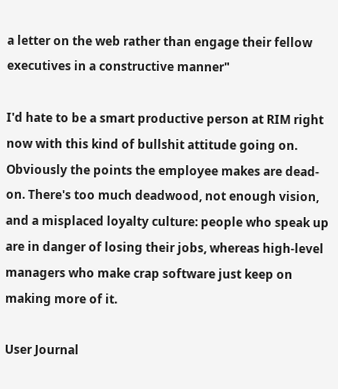a letter on the web rather than engage their fellow executives in a constructive manner"

I'd hate to be a smart productive person at RIM right now with this kind of bullshit attitude going on. Obviously the points the employee makes are dead-on. There's too much deadwood, not enough vision, and a misplaced loyalty culture: people who speak up are in danger of losing their jobs, whereas high-level managers who make crap software just keep on making more of it.

User Journal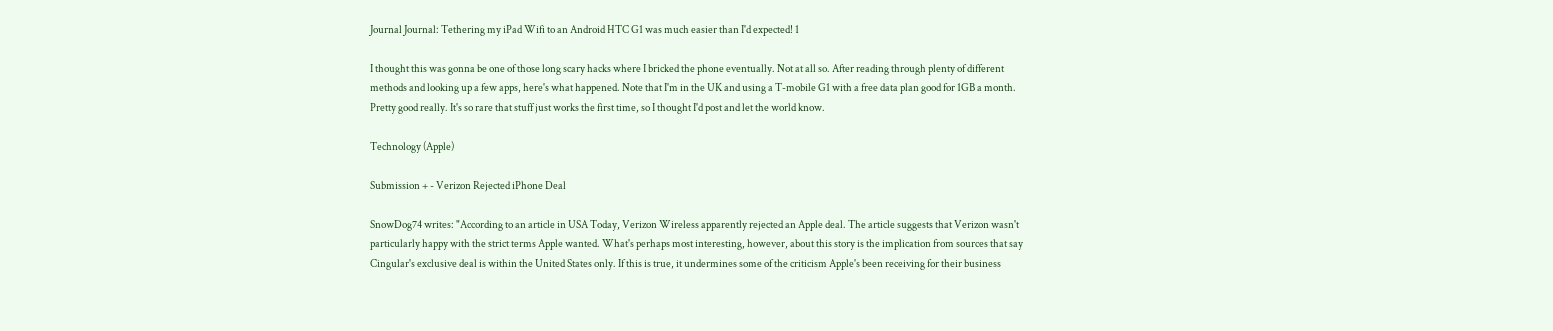Journal Journal: Tethering my iPad Wifi to an Android HTC G1 was much easier than I'd expected! 1

I thought this was gonna be one of those long scary hacks where I bricked the phone eventually. Not at all so. After reading through plenty of different methods and looking up a few apps, here's what happened. Note that I'm in the UK and using a T-mobile G1 with a free data plan good for 1GB a month. Pretty good really. It's so rare that stuff just works the first time, so I thought I'd post and let the world know.

Technology (Apple)

Submission + - Verizon Rejected iPhone Deal

SnowDog74 writes: "According to an article in USA Today, Verizon Wireless apparently rejected an Apple deal. The article suggests that Verizon wasn't particularly happy with the strict terms Apple wanted. What's perhaps most interesting, however, about this story is the implication from sources that say Cingular's exclusive deal is within the United States only. If this is true, it undermines some of the criticism Apple's been receiving for their business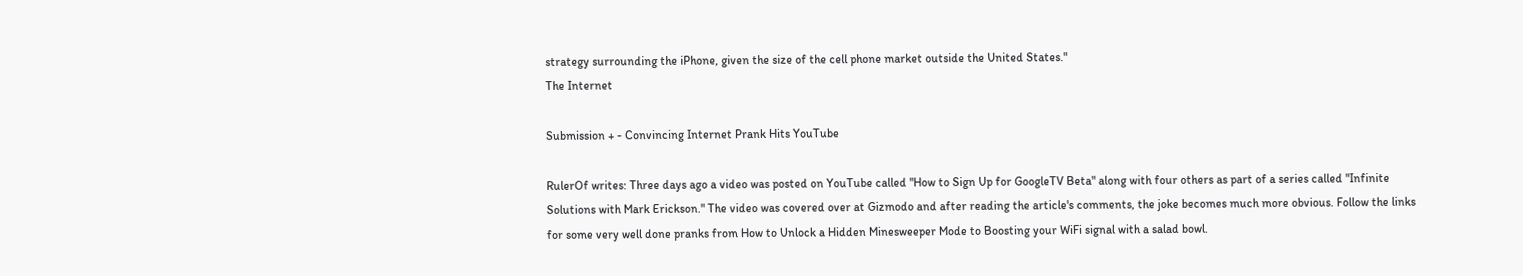strategy surrounding the iPhone, given the size of the cell phone market outside the United States."
The Internet

Submission + - Convincing Internet Prank Hits YouTube

RulerOf writes: Three days ago a video was posted on YouTube called "How to Sign Up for GoogleTV Beta" along with four others as part of a series called "Infinite Solutions with Mark Erickson." The video was covered over at Gizmodo and after reading the article's comments, the joke becomes much more obvious. Follow the links for some very well done pranks from How to Unlock a Hidden Minesweeper Mode to Boosting your WiFi signal with a salad bowl.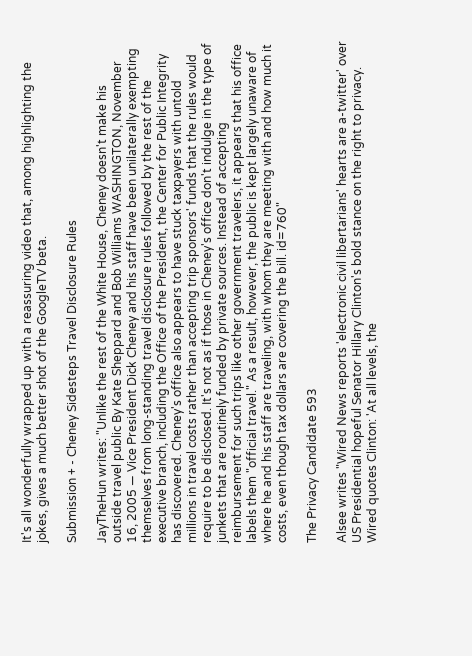It's all wonderfully wrapped up with a reassuring video that, among highlighting the jokes, gives a much better shot of the GoogleTV beta.

Submission + - Cheney Sidesteps Travel Disclosure Rules

JayTheHun writes: "Unlike the rest of the White House, Cheney doesn't make his outside travel public By Kate Sheppard and Bob Williams WASHINGTON, November 16, 2005 — Vice President Dick Cheney and his staff have been unilaterally exempting themselves from long-standing travel disclosure rules followed by the rest of the executive branch, including the Office of the President, the Center for Public Integrity has discovered. Cheney's office also appears to have stuck taxpayers with untold millions in travel costs rather than accepting trip sponsors' funds that the rules would require to be disclosed. It's not as if those in Cheney's office don't indulge in the type of junkets that are routinely funded by private sources. Instead of accepting reimbursement for such trips like other government travelers, it appears that his office labels them "official travel." As a result, however, the public is kept largely unaware of where he and his staff are traveling, with whom they are meeting with and how much it costs, even though tax dollars are covering the bill. id=760"

The Privacy Candidate 593

Alsee writes "Wired News reports 'electronic civil libertarians' hearts are a-twitter' over US Presidential hopeful Senator Hillary Clinton's bold stance on the right to privacy. Wired quotes Clinton: 'At all levels, the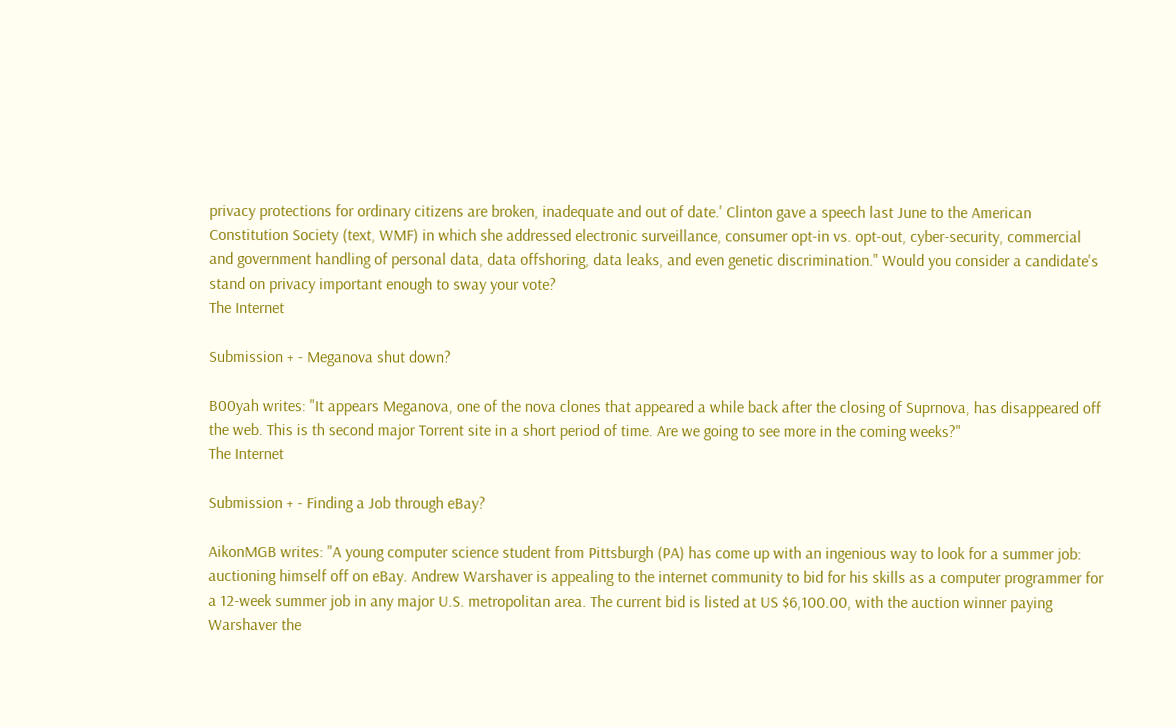privacy protections for ordinary citizens are broken, inadequate and out of date.' Clinton gave a speech last June to the American Constitution Society (text, WMF) in which she addressed electronic surveillance, consumer opt-in vs. opt-out, cyber-security, commercial and government handling of personal data, data offshoring, data leaks, and even genetic discrimination." Would you consider a candidate's stand on privacy important enough to sway your vote?
The Internet

Submission + - Meganova shut down?

B00yah writes: "It appears Meganova, one of the nova clones that appeared a while back after the closing of Suprnova, has disappeared off the web. This is th second major Torrent site in a short period of time. Are we going to see more in the coming weeks?"
The Internet

Submission + - Finding a Job through eBay?

AikonMGB writes: "A young computer science student from Pittsburgh (PA) has come up with an ingenious way to look for a summer job: auctioning himself off on eBay. Andrew Warshaver is appealing to the internet community to bid for his skills as a computer programmer for a 12-week summer job in any major U.S. metropolitan area. The current bid is listed at US $6,100.00, with the auction winner paying Warshaver the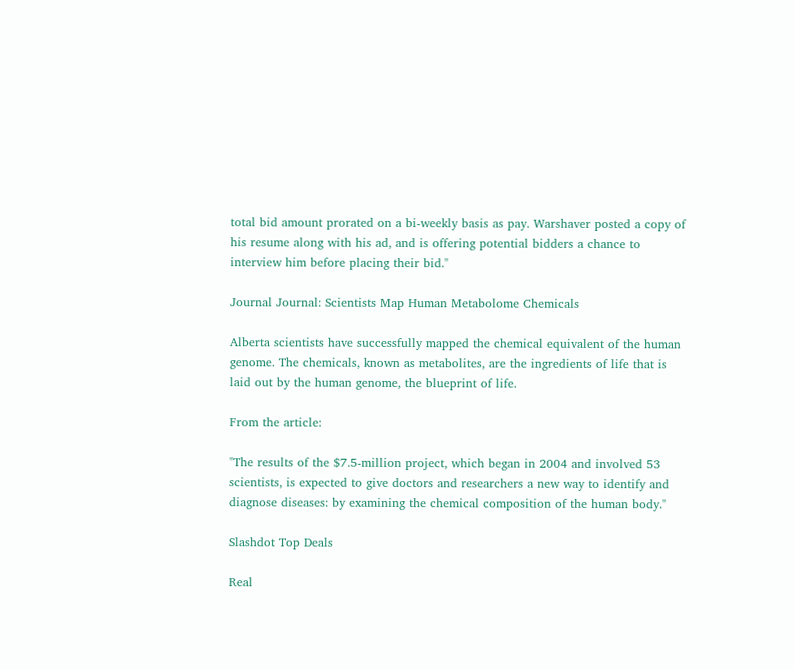total bid amount prorated on a bi-weekly basis as pay. Warshaver posted a copy of his resume along with his ad, and is offering potential bidders a chance to interview him before placing their bid."

Journal Journal: Scientists Map Human Metabolome Chemicals

Alberta scientists have successfully mapped the chemical equivalent of the human genome. The chemicals, known as metabolites, are the ingredients of life that is laid out by the human genome, the blueprint of life.

From the article:

"The results of the $7.5-million project, which began in 2004 and involved 53 scientists, is expected to give doctors and researchers a new way to identify and diagnose diseases: by examining the chemical composition of the human body."

Slashdot Top Deals

Real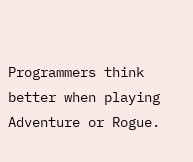Programmers think better when playing Adventure or Rogue.